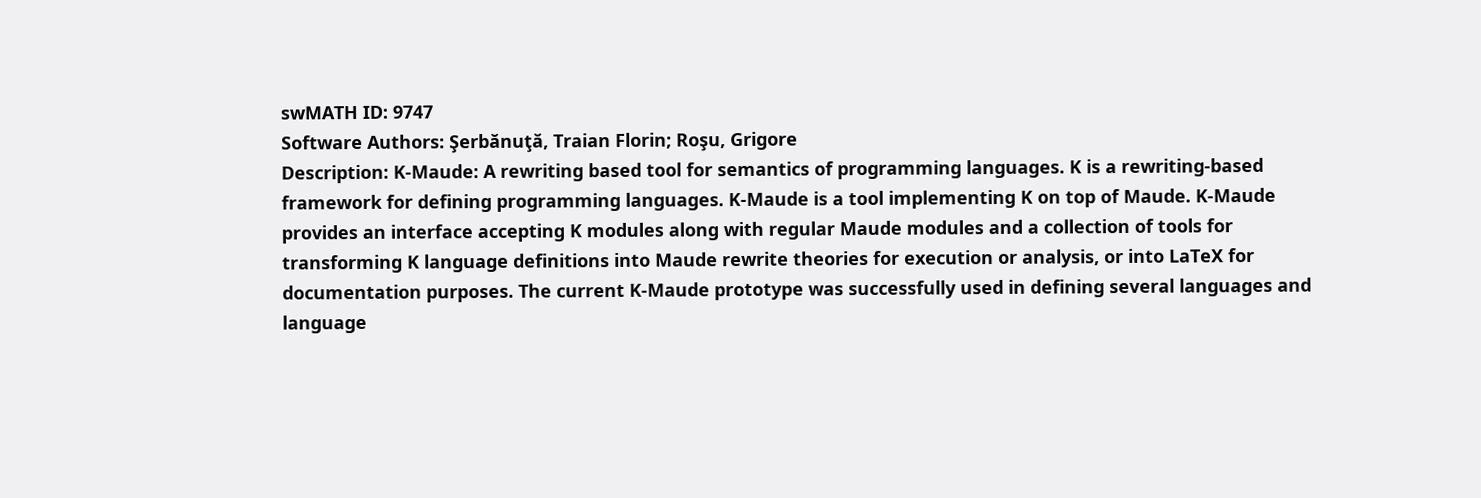swMATH ID: 9747
Software Authors: Şerbănuţă, Traian Florin; Roşu, Grigore
Description: K-Maude: A rewriting based tool for semantics of programming languages. K is a rewriting-based framework for defining programming languages. K-Maude is a tool implementing K on top of Maude. K-Maude provides an interface accepting K modules along with regular Maude modules and a collection of tools for transforming K language definitions into Maude rewrite theories for execution or analysis, or into LaTeX for documentation purposes. The current K-Maude prototype was successfully used in defining several languages and language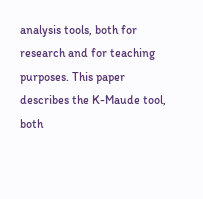analysis tools, both for research and for teaching purposes. This paper describes the K-Maude tool, both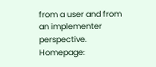from a user and from an implementer perspective.
Homepage: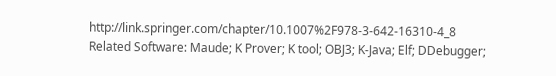http://link.springer.com/chapter/10.1007%2F978-3-642-16310-4_8
Related Software: Maude; K Prover; K tool; OBJ3; K-Java; Elf; DDebugger;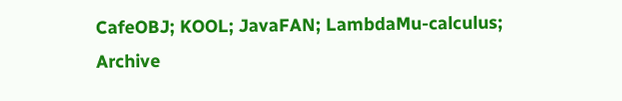CafeOBJ; KOOL; JavaFAN; LambdaMu-calculus; Archive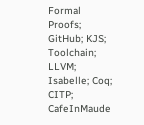Formal Proofs; GitHub; KJS; Toolchain; LLVM; Isabelle; Coq; CITP; CafeInMaude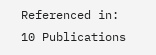Referenced in: 10 Publications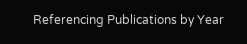Referencing Publications by Year